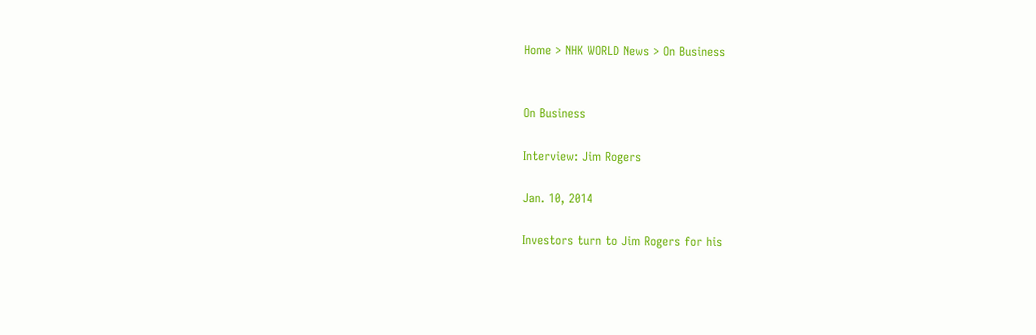Home > NHK WORLD News > On Business


On Business

Interview: Jim Rogers

Jan. 10, 2014

Investors turn to Jim Rogers for his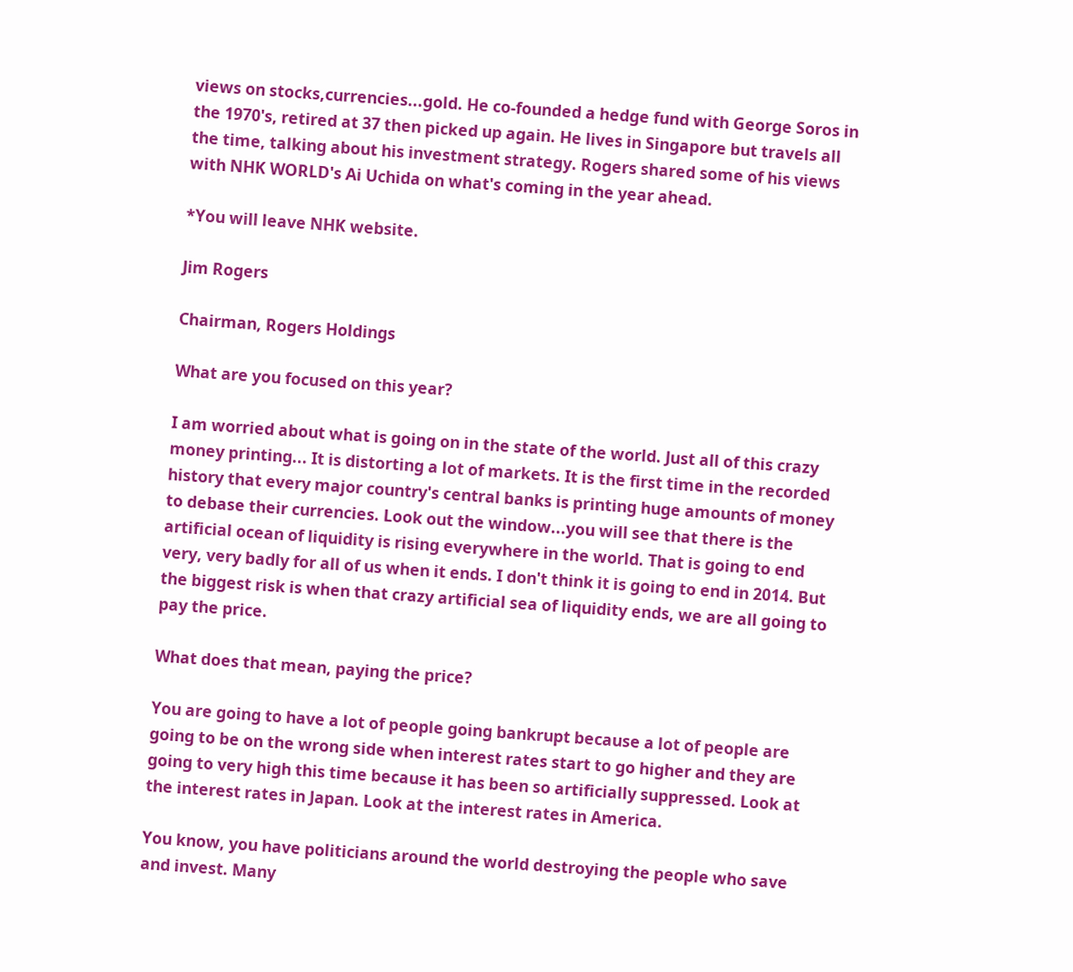views on stocks,currencies...gold. He co-founded a hedge fund with George Soros in the 1970's, retired at 37 then picked up again. He lives in Singapore but travels all the time, talking about his investment strategy. Rogers shared some of his views with NHK WORLD's Ai Uchida on what's coming in the year ahead.

*You will leave NHK website.

Jim Rogers

Chairman, Rogers Holdings

What are you focused on this year?

I am worried about what is going on in the state of the world. Just all of this crazy money printing... It is distorting a lot of markets. It is the first time in the recorded history that every major country's central banks is printing huge amounts of money to debase their currencies. Look out the window...you will see that there is the artificial ocean of liquidity is rising everywhere in the world. That is going to end very, very badly for all of us when it ends. I don't think it is going to end in 2014. But the biggest risk is when that crazy artificial sea of liquidity ends, we are all going to pay the price.

What does that mean, paying the price?

You are going to have a lot of people going bankrupt because a lot of people are going to be on the wrong side when interest rates start to go higher and they are going to very high this time because it has been so artificially suppressed. Look at the interest rates in Japan. Look at the interest rates in America.

You know, you have politicians around the world destroying the people who save and invest. Many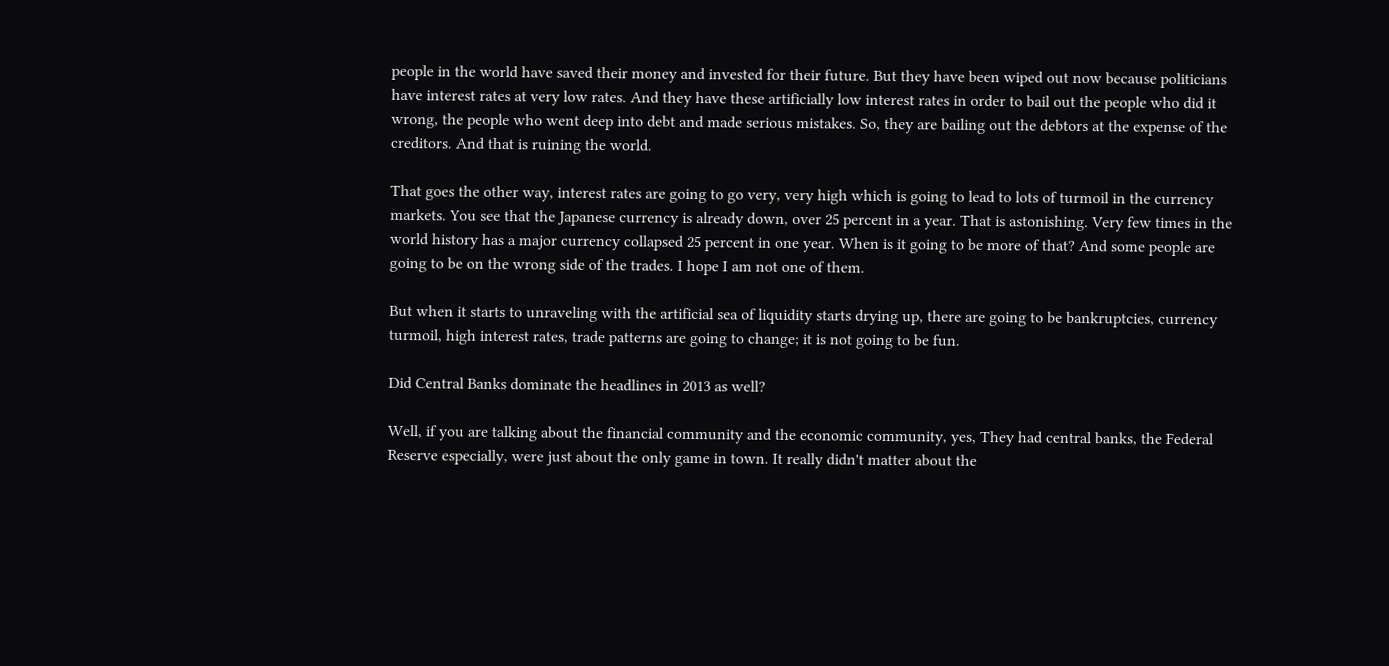people in the world have saved their money and invested for their future. But they have been wiped out now because politicians have interest rates at very low rates. And they have these artificially low interest rates in order to bail out the people who did it wrong, the people who went deep into debt and made serious mistakes. So, they are bailing out the debtors at the expense of the creditors. And that is ruining the world.

That goes the other way, interest rates are going to go very, very high which is going to lead to lots of turmoil in the currency markets. You see that the Japanese currency is already down, over 25 percent in a year. That is astonishing. Very few times in the world history has a major currency collapsed 25 percent in one year. When is it going to be more of that? And some people are going to be on the wrong side of the trades. I hope I am not one of them.

But when it starts to unraveling with the artificial sea of liquidity starts drying up, there are going to be bankruptcies, currency turmoil, high interest rates, trade patterns are going to change; it is not going to be fun.

Did Central Banks dominate the headlines in 2013 as well?

Well, if you are talking about the financial community and the economic community, yes, They had central banks, the Federal Reserve especially, were just about the only game in town. It really didn't matter about the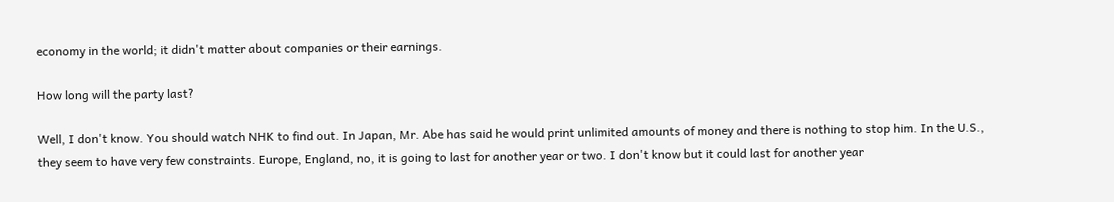economy in the world; it didn't matter about companies or their earnings.

How long will the party last?

Well, I don't know. You should watch NHK to find out. In Japan, Mr. Abe has said he would print unlimited amounts of money and there is nothing to stop him. In the U.S., they seem to have very few constraints. Europe, England, no, it is going to last for another year or two. I don't know but it could last for another year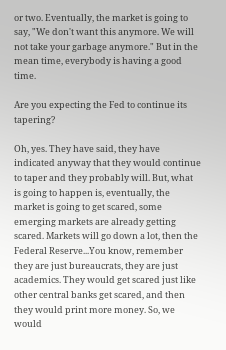or two. Eventually, the market is going to say, "We don't want this anymore. We will not take your garbage anymore." But in the mean time, everybody is having a good time.

Are you expecting the Fed to continue its tapering?

Oh, yes. They have said, they have indicated anyway that they would continue to taper and they probably will. But, what is going to happen is, eventually, the market is going to get scared, some emerging markets are already getting scared. Markets will go down a lot, then the Federal Reserve...You know, remember they are just bureaucrats, they are just academics. They would get scared just like other central banks get scared, and then they would print more money. So, we would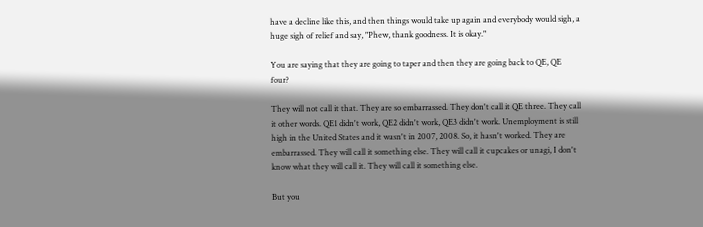have a decline like this, and then things would take up again and everybody would sigh, a huge sigh of relief and say, "Phew, thank goodness. It is okay."

You are saying that they are going to taper and then they are going back to QE, QE four?

They will not call it that. They are so embarrassed. They don't call it QE three. They call it other words. QE1 didn't work, QE2 didn't work, QE3 didn't work. Unemployment is still high in the United States and it wasn't in 2007, 2008. So, it hasn't worked. They are embarrassed. They will call it something else. They will call it cupcakes or unagi, I don't know what they will call it. They will call it something else.

But you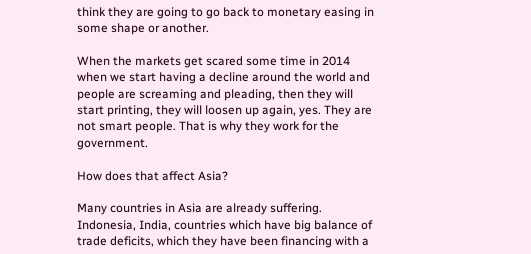think they are going to go back to monetary easing in some shape or another.

When the markets get scared some time in 2014 when we start having a decline around the world and people are screaming and pleading, then they will start printing, they will loosen up again, yes. They are not smart people. That is why they work for the government.

How does that affect Asia?

Many countries in Asia are already suffering. Indonesia, India, countries which have big balance of trade deficits, which they have been financing with a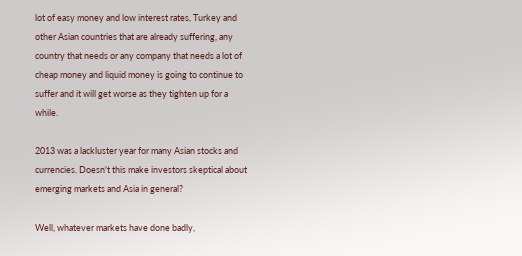lot of easy money and low interest rates, Turkey and other Asian countries that are already suffering, any country that needs or any company that needs a lot of cheap money and liquid money is going to continue to suffer and it will get worse as they tighten up for a while.

2013 was a lackluster year for many Asian stocks and currencies. Doesn't this make investors skeptical about emerging markets and Asia in general?

Well, whatever markets have done badly,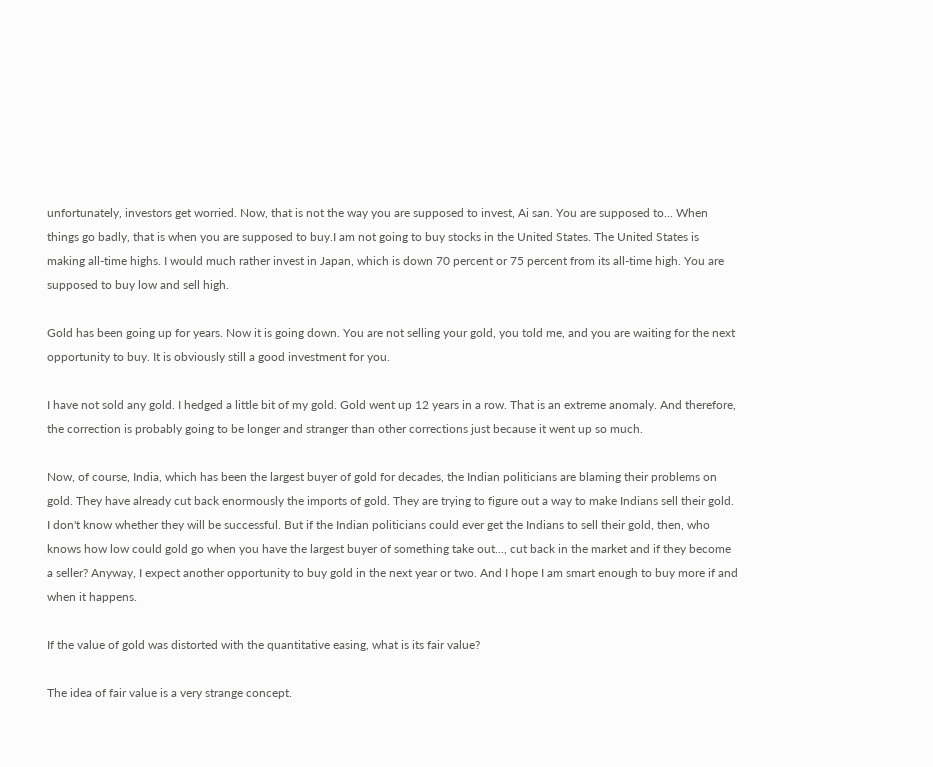unfortunately, investors get worried. Now, that is not the way you are supposed to invest, Ai san. You are supposed to... When things go badly, that is when you are supposed to buy.I am not going to buy stocks in the United States. The United States is making all-time highs. I would much rather invest in Japan, which is down 70 percent or 75 percent from its all-time high. You are supposed to buy low and sell high.

Gold has been going up for years. Now it is going down. You are not selling your gold, you told me, and you are waiting for the next opportunity to buy. It is obviously still a good investment for you.

I have not sold any gold. I hedged a little bit of my gold. Gold went up 12 years in a row. That is an extreme anomaly. And therefore, the correction is probably going to be longer and stranger than other corrections just because it went up so much.

Now, of course, India, which has been the largest buyer of gold for decades, the Indian politicians are blaming their problems on gold. They have already cut back enormously the imports of gold. They are trying to figure out a way to make Indians sell their gold. I don't know whether they will be successful. But if the Indian politicians could ever get the Indians to sell their gold, then, who knows how low could gold go when you have the largest buyer of something take out..., cut back in the market and if they become a seller? Anyway, I expect another opportunity to buy gold in the next year or two. And I hope I am smart enough to buy more if and when it happens.

If the value of gold was distorted with the quantitative easing, what is its fair value?

The idea of fair value is a very strange concept.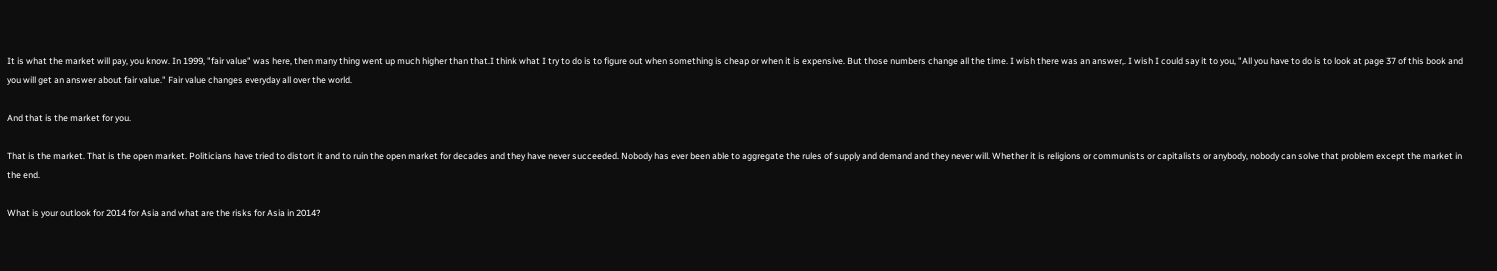It is what the market will pay, you know. In 1999, "fair value" was here, then many thing went up much higher than that.I think what I try to do is to figure out when something is cheap or when it is expensive. But those numbers change all the time. I wish there was an answer,. I wish I could say it to you, "All you have to do is to look at page 37 of this book and you will get an answer about fair value." Fair value changes everyday all over the world.

And that is the market for you.

That is the market. That is the open market. Politicians have tried to distort it and to ruin the open market for decades and they have never succeeded. Nobody has ever been able to aggregate the rules of supply and demand and they never will. Whether it is religions or communists or capitalists or anybody, nobody can solve that problem except the market in the end.

What is your outlook for 2014 for Asia and what are the risks for Asia in 2014?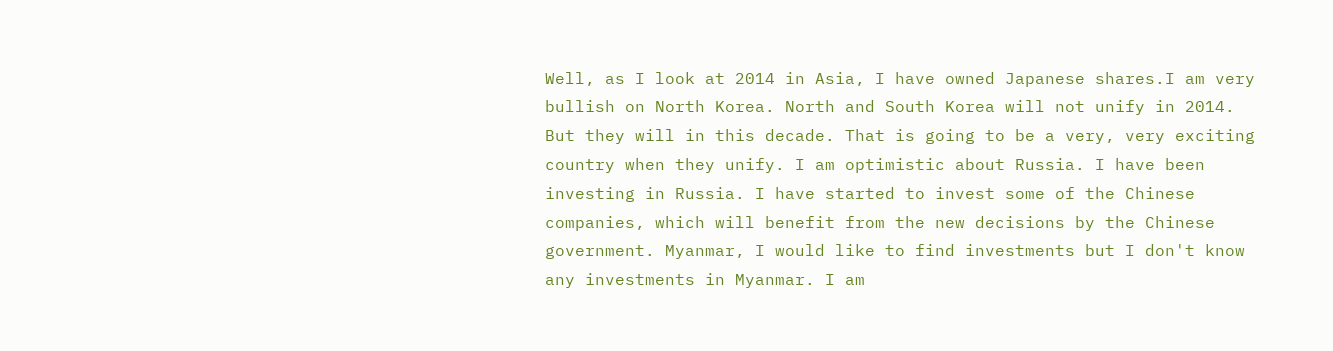Well, as I look at 2014 in Asia, I have owned Japanese shares.I am very bullish on North Korea. North and South Korea will not unify in 2014. But they will in this decade. That is going to be a very, very exciting country when they unify. I am optimistic about Russia. I have been investing in Russia. I have started to invest some of the Chinese companies, which will benefit from the new decisions by the Chinese government. Myanmar, I would like to find investments but I don't know any investments in Myanmar. I am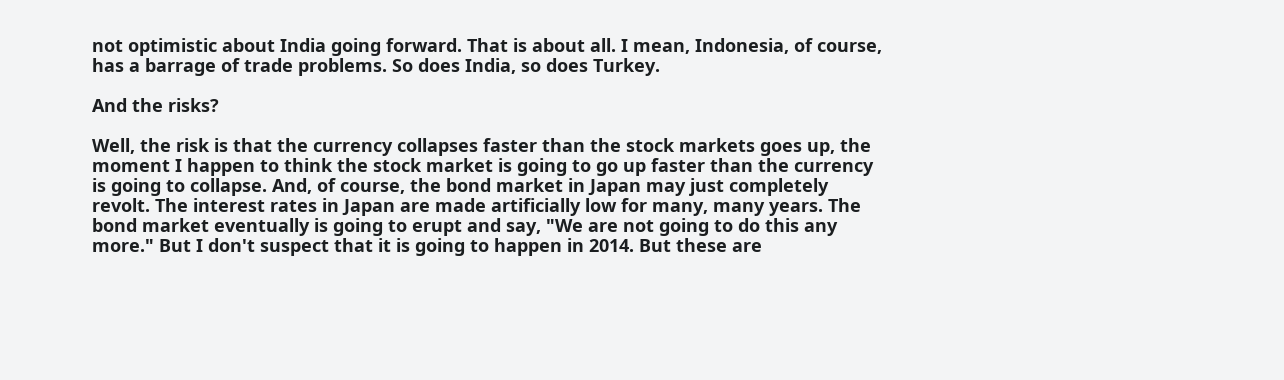not optimistic about India going forward. That is about all. I mean, Indonesia, of course, has a barrage of trade problems. So does India, so does Turkey.

And the risks?

Well, the risk is that the currency collapses faster than the stock markets goes up, the moment I happen to think the stock market is going to go up faster than the currency is going to collapse. And, of course, the bond market in Japan may just completely revolt. The interest rates in Japan are made artificially low for many, many years. The bond market eventually is going to erupt and say, "We are not going to do this any more." But I don't suspect that it is going to happen in 2014. But these are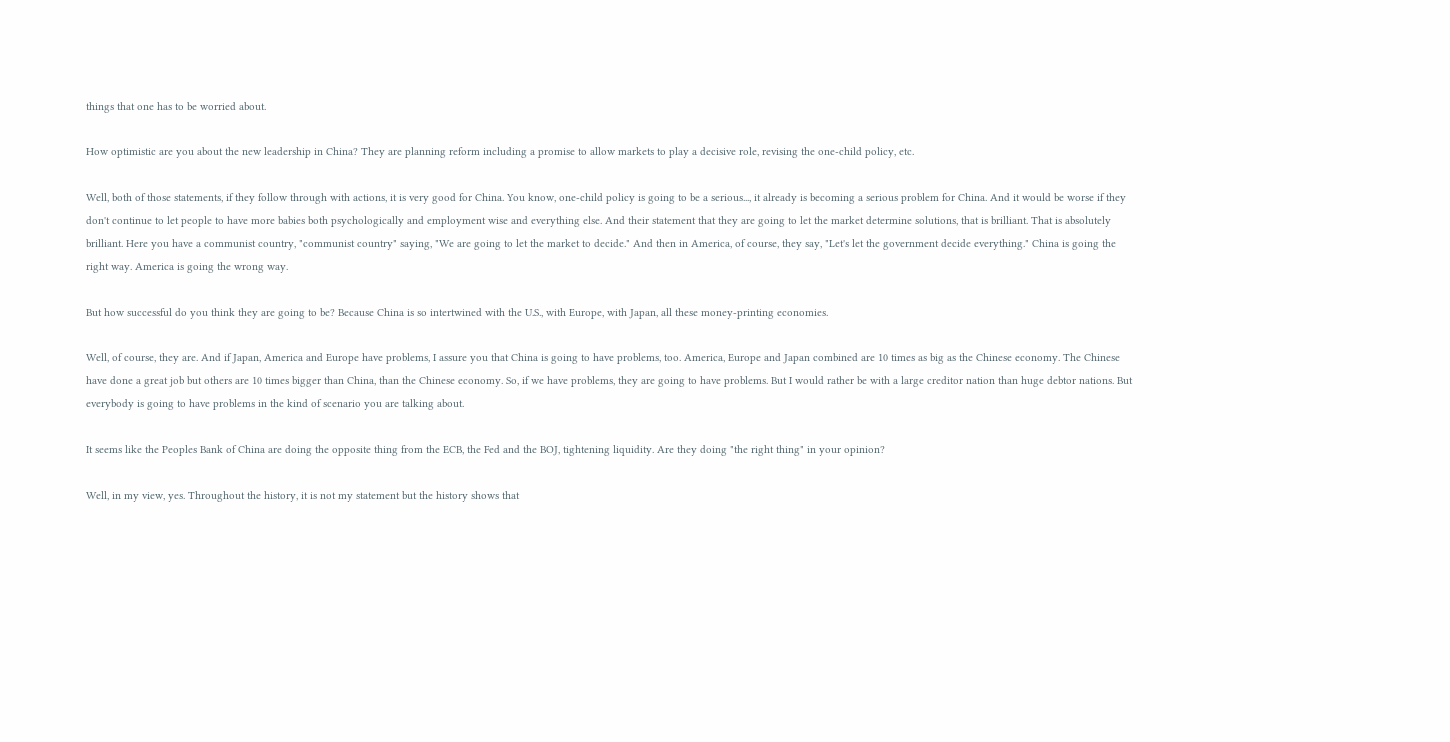things that one has to be worried about.

How optimistic are you about the new leadership in China? They are planning reform including a promise to allow markets to play a decisive role, revising the one-child policy, etc.

Well, both of those statements, if they follow through with actions, it is very good for China. You know, one-child policy is going to be a serious..., it already is becoming a serious problem for China. And it would be worse if they don't continue to let people to have more babies both psychologically and employment wise and everything else. And their statement that they are going to let the market determine solutions, that is brilliant. That is absolutely brilliant. Here you have a communist country, "communist country" saying, "We are going to let the market to decide." And then in America, of course, they say, "Let's let the government decide everything." China is going the right way. America is going the wrong way.

But how successful do you think they are going to be? Because China is so intertwined with the U.S., with Europe, with Japan, all these money-printing economies.

Well, of course, they are. And if Japan, America and Europe have problems, I assure you that China is going to have problems, too. America, Europe and Japan combined are 10 times as big as the Chinese economy. The Chinese have done a great job but others are 10 times bigger than China, than the Chinese economy. So, if we have problems, they are going to have problems. But I would rather be with a large creditor nation than huge debtor nations. But everybody is going to have problems in the kind of scenario you are talking about.

It seems like the Peoples Bank of China are doing the opposite thing from the ECB, the Fed and the BOJ, tightening liquidity. Are they doing "the right thing" in your opinion?

Well, in my view, yes. Throughout the history, it is not my statement but the history shows that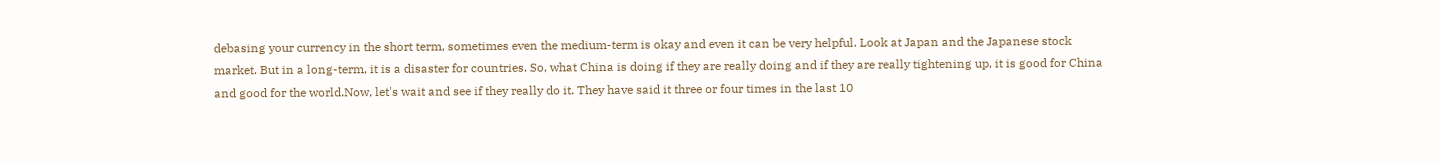debasing your currency in the short term, sometimes even the medium-term is okay and even it can be very helpful. Look at Japan and the Japanese stock market. But in a long-term, it is a disaster for countries. So, what China is doing if they are really doing and if they are really tightening up, it is good for China and good for the world.Now, let's wait and see if they really do it. They have said it three or four times in the last 10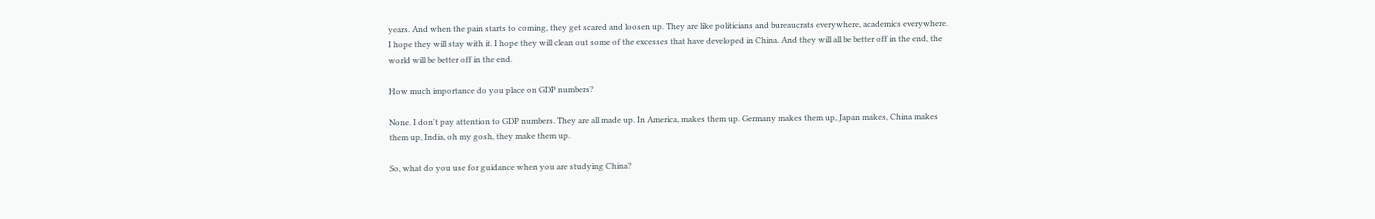years. And when the pain starts to coming, they get scared and loosen up. They are like politicians and bureaucrats everywhere, academics everywhere. I hope they will stay with it. I hope they will clean out some of the excesses that have developed in China. And they will all be better off in the end, the world will be better off in the end.

How much importance do you place on GDP numbers?

None. I don't pay attention to GDP numbers. They are all made up. In America, makes them up. Germany makes them up, Japan makes, China makes them up, India, oh my gosh, they make them up.

So, what do you use for guidance when you are studying China?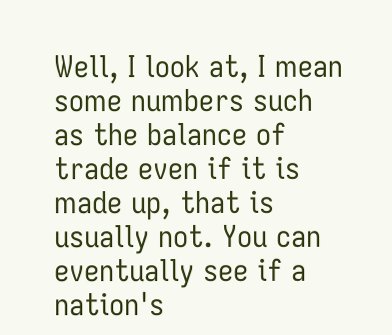Well, I look at, I mean some numbers such as the balance of trade even if it is made up, that is usually not. You can eventually see if a nation's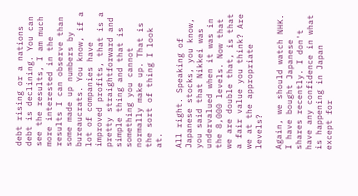debt rising or a nations debt is declining. You can see the results, I am much more interested in the results I can observe than some made up numbers by bureaucrats. You know, if a lot of companies have improved profits, that is a pretty straightforward and simple thing and that is something you cannot normally make up. That is the sort of thing I look at.

All right. Speaking of Japanese stocks, you know, you said that Nikkei was undervalued when it was in the 8,000 levels. Now that we are double that, is that a fair value you think? Are we at the appropriate levels?

Again, we should watch NHK. I have bought Japanese shares recently. I don't have any confidence in what is happening in Japan except for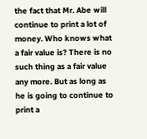the fact that Mr. Abe will continue to print a lot of money. Who knows what a fair value is? There is no such thing as a fair value any more. But as long as he is going to continue to print a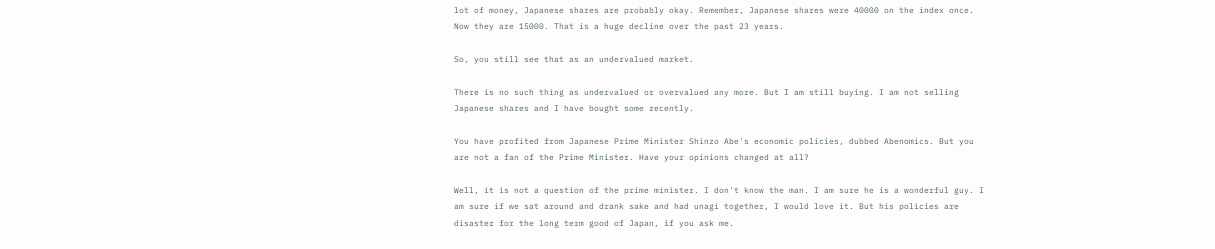lot of money, Japanese shares are probably okay. Remember, Japanese shares were 40000 on the index once. Now they are 15000. That is a huge decline over the past 23 years.

So, you still see that as an undervalued market.

There is no such thing as undervalued or overvalued any more. But I am still buying. I am not selling Japanese shares and I have bought some recently.

You have profited from Japanese Prime Minister Shinzo Abe's economic policies, dubbed Abenomics. But you are not a fan of the Prime Minister. Have your opinions changed at all?

Well, it is not a question of the prime minister. I don't know the man. I am sure he is a wonderful guy. I am sure if we sat around and drank sake and had unagi together, I would love it. But his policies are disaster for the long term good of Japan, if you ask me.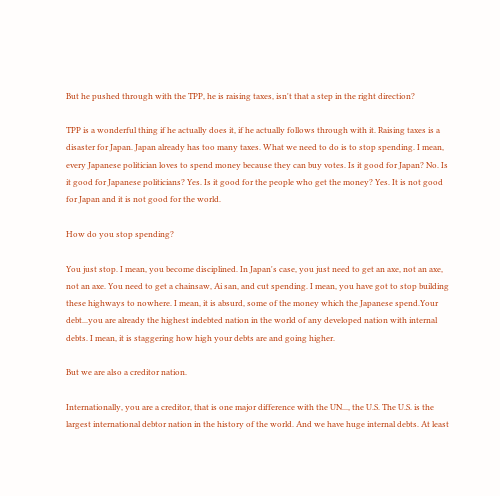But he pushed through with the TPP, he is raising taxes, isn't that a step in the right direction?

TPP is a wonderful thing if he actually does it, if he actually follows through with it. Raising taxes is a disaster for Japan. Japan already has too many taxes. What we need to do is to stop spending. I mean, every Japanese politician loves to spend money because they can buy votes. Is it good for Japan? No. Is it good for Japanese politicians? Yes. Is it good for the people who get the money? Yes. It is not good for Japan and it is not good for the world.

How do you stop spending?

You just stop. I mean, you become disciplined. In Japan's case, you just need to get an axe, not an axe, not an axe. You need to get a chainsaw, Ai san, and cut spending. I mean, you have got to stop building these highways to nowhere. I mean, it is absurd, some of the money which the Japanese spend.Your debt...you are already the highest indebted nation in the world of any developed nation with internal debts. I mean, it is staggering how high your debts are and going higher.

But we are also a creditor nation.

Internationally, you are a creditor, that is one major difference with the UN..., the U.S. The U.S. is the largest international debtor nation in the history of the world. And we have huge internal debts. At least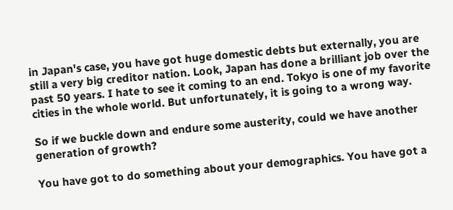in Japan's case, you have got huge domestic debts but externally, you are still a very big creditor nation. Look, Japan has done a brilliant job over the past 50 years. I hate to see it coming to an end. Tokyo is one of my favorite cities in the whole world. But unfortunately, it is going to a wrong way.

So if we buckle down and endure some austerity, could we have another generation of growth?

You have got to do something about your demographics. You have got a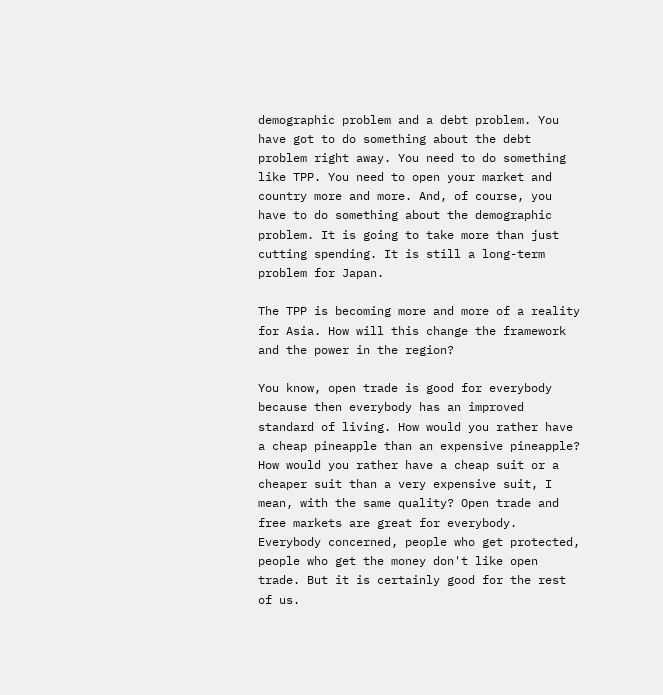demographic problem and a debt problem. You have got to do something about the debt problem right away. You need to do something like TPP. You need to open your market and country more and more. And, of course, you have to do something about the demographic problem. It is going to take more than just cutting spending. It is still a long-term problem for Japan.

The TPP is becoming more and more of a reality for Asia. How will this change the framework and the power in the region?

You know, open trade is good for everybody because then everybody has an improved standard of living. How would you rather have a cheap pineapple than an expensive pineapple? How would you rather have a cheap suit or a cheaper suit than a very expensive suit, I mean, with the same quality? Open trade and free markets are great for everybody. Everybody concerned, people who get protected, people who get the money don't like open trade. But it is certainly good for the rest of us.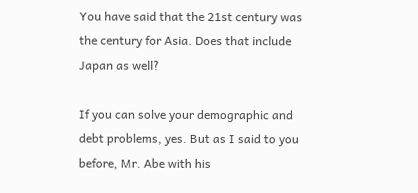You have said that the 21st century was the century for Asia. Does that include Japan as well?

If you can solve your demographic and debt problems, yes. But as I said to you before, Mr. Abe with his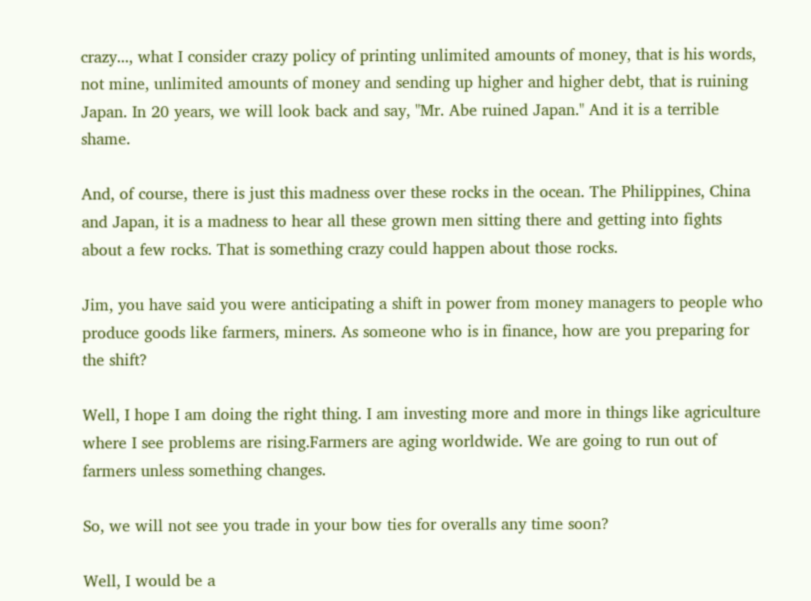crazy..., what I consider crazy policy of printing unlimited amounts of money, that is his words, not mine, unlimited amounts of money and sending up higher and higher debt, that is ruining Japan. In 20 years, we will look back and say, "Mr. Abe ruined Japan." And it is a terrible shame.

And, of course, there is just this madness over these rocks in the ocean. The Philippines, China and Japan, it is a madness to hear all these grown men sitting there and getting into fights about a few rocks. That is something crazy could happen about those rocks.

Jim, you have said you were anticipating a shift in power from money managers to people who produce goods like farmers, miners. As someone who is in finance, how are you preparing for the shift?

Well, I hope I am doing the right thing. I am investing more and more in things like agriculture where I see problems are rising.Farmers are aging worldwide. We are going to run out of farmers unless something changes.

So, we will not see you trade in your bow ties for overalls any time soon?

Well, I would be a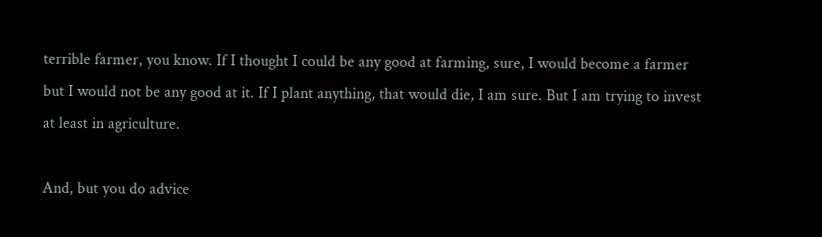terrible farmer, you know. If I thought I could be any good at farming, sure, I would become a farmer but I would not be any good at it. If I plant anything, that would die, I am sure. But I am trying to invest at least in agriculture.

And, but you do advice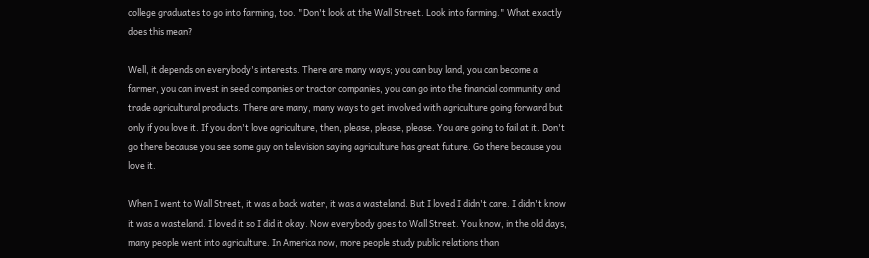college graduates to go into farming, too. "Don't look at the Wall Street. Look into farming." What exactly does this mean?

Well, it depends on everybody's interests. There are many ways; you can buy land, you can become a farmer, you can invest in seed companies or tractor companies, you can go into the financial community and trade agricultural products. There are many, many ways to get involved with agriculture going forward but only if you love it. If you don't love agriculture, then, please, please, please. You are going to fail at it. Don't go there because you see some guy on television saying agriculture has great future. Go there because you love it.

When I went to Wall Street, it was a back water, it was a wasteland. But I loved I didn't care. I didn't know it was a wasteland. I loved it so I did it okay. Now everybody goes to Wall Street. You know, in the old days, many people went into agriculture. In America now, more people study public relations than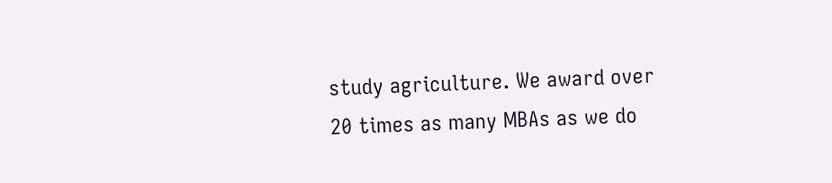study agriculture. We award over 20 times as many MBAs as we do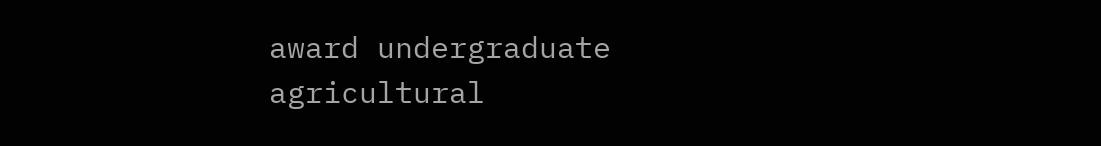award undergraduate agricultural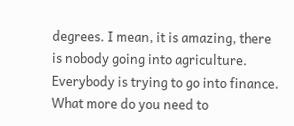degrees. I mean, it is amazing, there is nobody going into agriculture. Everybody is trying to go into finance. What more do you need to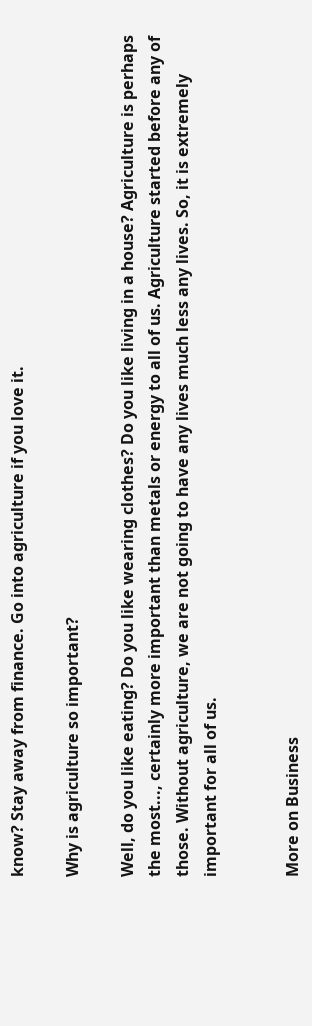know? Stay away from finance. Go into agriculture if you love it.

Why is agriculture so important?

Well, do you like eating? Do you like wearing clothes? Do you like living in a house? Agriculture is perhaps the most..., certainly more important than metals or energy to all of us. Agriculture started before any of those. Without agriculture, we are not going to have any lives much less any lives. So, it is extremely important for all of us.


More on Business